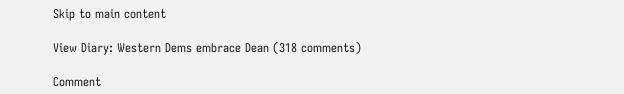Skip to main content

View Diary: Western Dems embrace Dean (318 comments)

Comment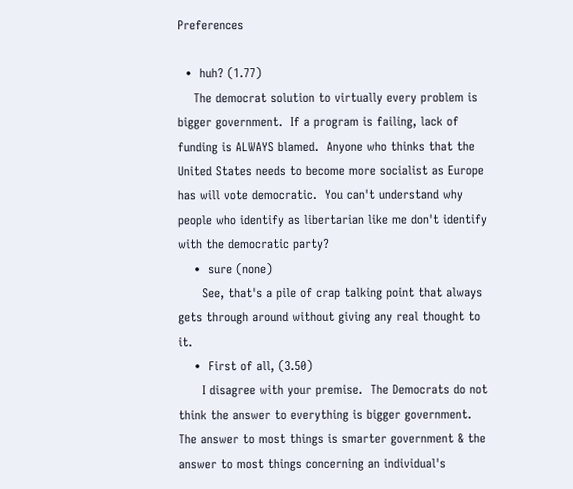Preferences

  •  huh? (1.77)
    The democrat solution to virtually every problem is bigger government.  If a program is failing, lack of funding is ALWAYS blamed.  Anyone who thinks that the United States needs to become more socialist as Europe has will vote democratic.  You can't understand why people who identify as libertarian like me don't identify with the democratic party?
    •  sure (none)
      See, that's a pile of crap talking point that always gets through around without giving any real thought to it.
    •  First of all, (3.50)
      I disagree with your premise.  The Democrats do not think the answer to everything is bigger government.  The answer to most things is smarter government & the answer to most things concerning an individual's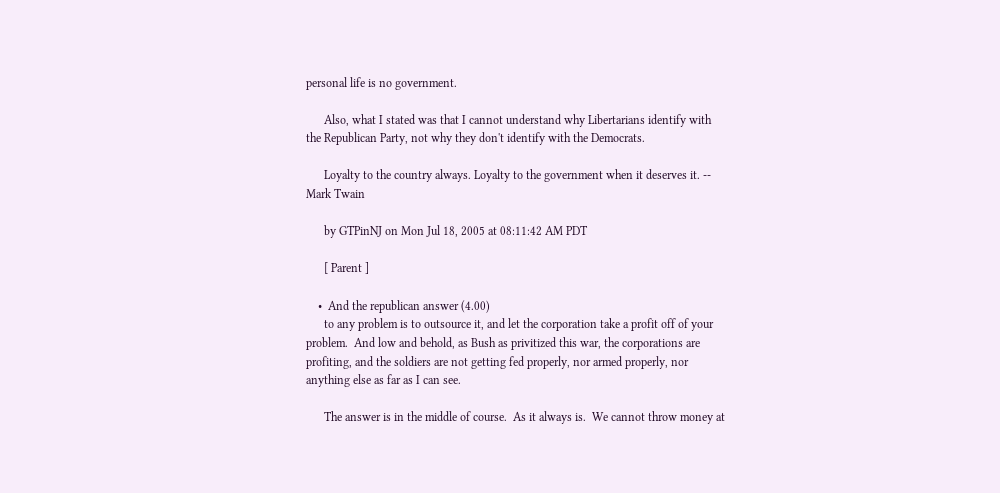personal life is no government.

      Also, what I stated was that I cannot understand why Libertarians identify with the Republican Party, not why they don't identify with the Democrats.

      Loyalty to the country always. Loyalty to the government when it deserves it. -- Mark Twain

      by GTPinNJ on Mon Jul 18, 2005 at 08:11:42 AM PDT

      [ Parent ]

    •  And the republican answer (4.00)
      to any problem is to outsource it, and let the corporation take a profit off of your problem.  And low and behold, as Bush as privitized this war, the corporations are profiting, and the soldiers are not getting fed properly, nor armed properly, nor anything else as far as I can see.

      The answer is in the middle of course.  As it always is.  We cannot throw money at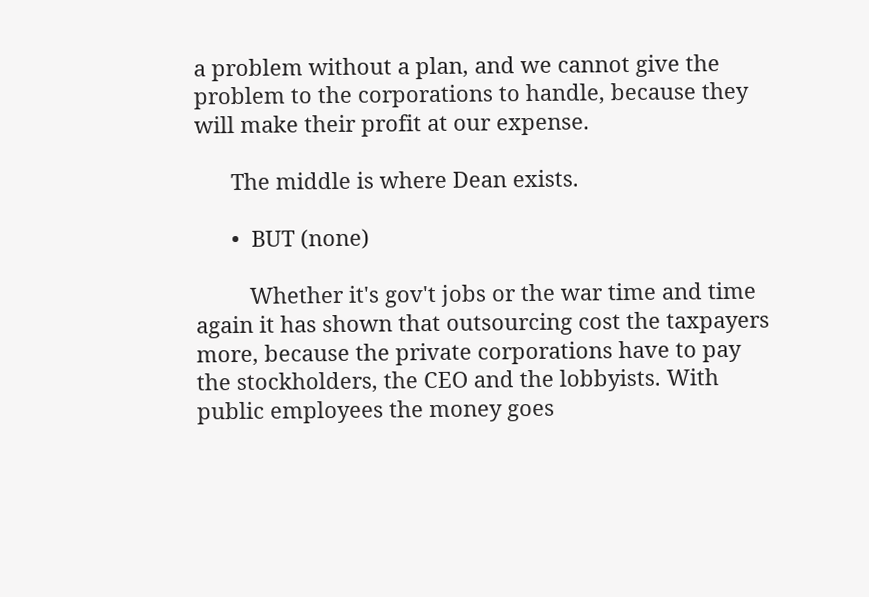a problem without a plan, and we cannot give the problem to the corporations to handle, because they will make their profit at our expense.

      The middle is where Dean exists.

      •  BUT (none)

         Whether it's gov't jobs or the war time and time again it has shown that outsourcing cost the taxpayers more, because the private corporations have to pay the stockholders, the CEO and the lobbyists. With public employees the money goes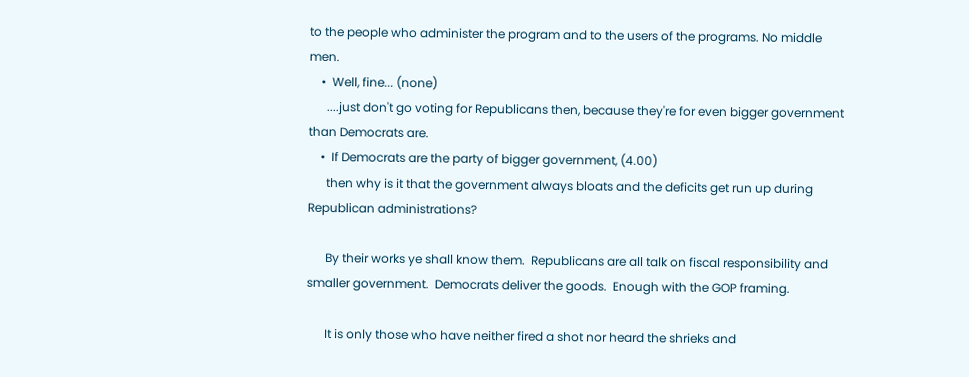to the people who administer the program and to the users of the programs. No middle men.
    •  Well, fine... (none)
      ....just don't go voting for Republicans then, because they're for even bigger government than Democrats are.
    •  If Democrats are the party of bigger government, (4.00)
      then why is it that the government always bloats and the deficits get run up during Republican administrations?

      By their works ye shall know them.  Republicans are all talk on fiscal responsibility and smaller government.  Democrats deliver the goods.  Enough with the GOP framing.

      It is only those who have neither fired a shot nor heard the shrieks and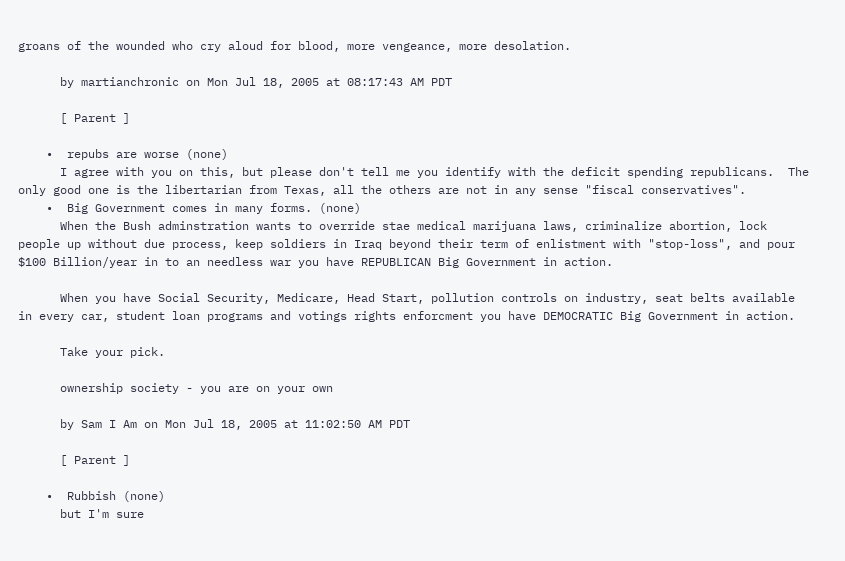groans of the wounded who cry aloud for blood, more vengeance, more desolation.

      by martianchronic on Mon Jul 18, 2005 at 08:17:43 AM PDT

      [ Parent ]

    •  repubs are worse (none)
      I agree with you on this, but please don't tell me you identify with the deficit spending republicans.  The only good one is the libertarian from Texas, all the others are not in any sense "fiscal conservatives".
    •  Big Government comes in many forms. (none)
      When the Bush adminstration wants to override stae medical marijuana laws, criminalize abortion, lock people up without due process, keep soldiers in Iraq beyond their term of enlistment with "stop-loss", and pour $100 Billion/year in to an needless war you have REPUBLICAN Big Government in action.

      When you have Social Security, Medicare, Head Start, pollution controls on industry, seat belts available in every car, student loan programs and votings rights enforcment you have DEMOCRATIC Big Government in action.

      Take your pick.

      ownership society - you are on your own

      by Sam I Am on Mon Jul 18, 2005 at 11:02:50 AM PDT

      [ Parent ]

    •  Rubbish (none)
      but I'm sure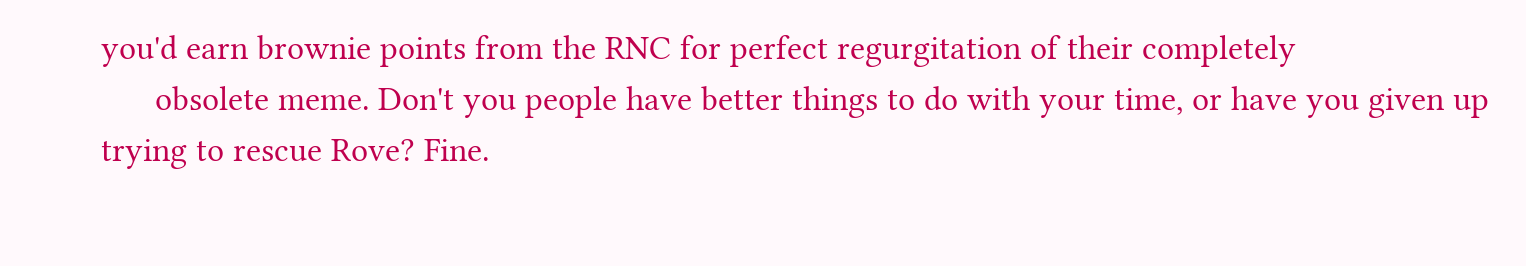you'd earn brownie points from the RNC for perfect regurgitation of their completely
      obsolete meme. Don't you people have better things to do with your time, or have you given up trying to rescue Rove? Fine.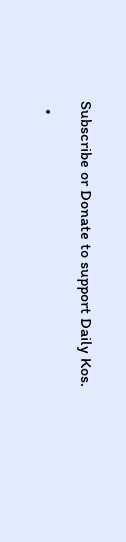Subscribe or Donate to support Daily Kos.

  •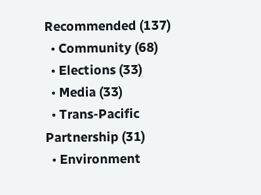Recommended (137)
  • Community (68)
  • Elections (33)
  • Media (33)
  • Trans-Pacific Partnership (31)
  • Environment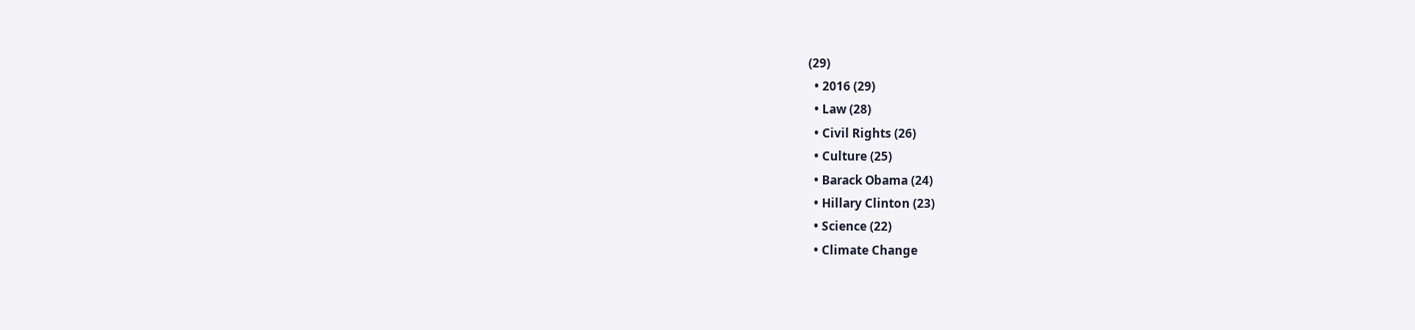(29)
  • 2016 (29)
  • Law (28)
  • Civil Rights (26)
  • Culture (25)
  • Barack Obama (24)
  • Hillary Clinton (23)
  • Science (22)
  • Climate Change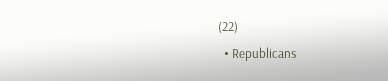(22)
  • Republicans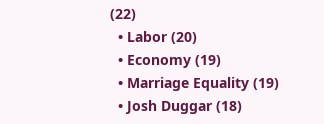(22)
  • Labor (20)
  • Economy (19)
  • Marriage Equality (19)
  • Josh Duggar (18)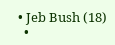• Jeb Bush (18)
  •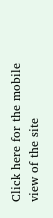Click here for the mobile view of the site